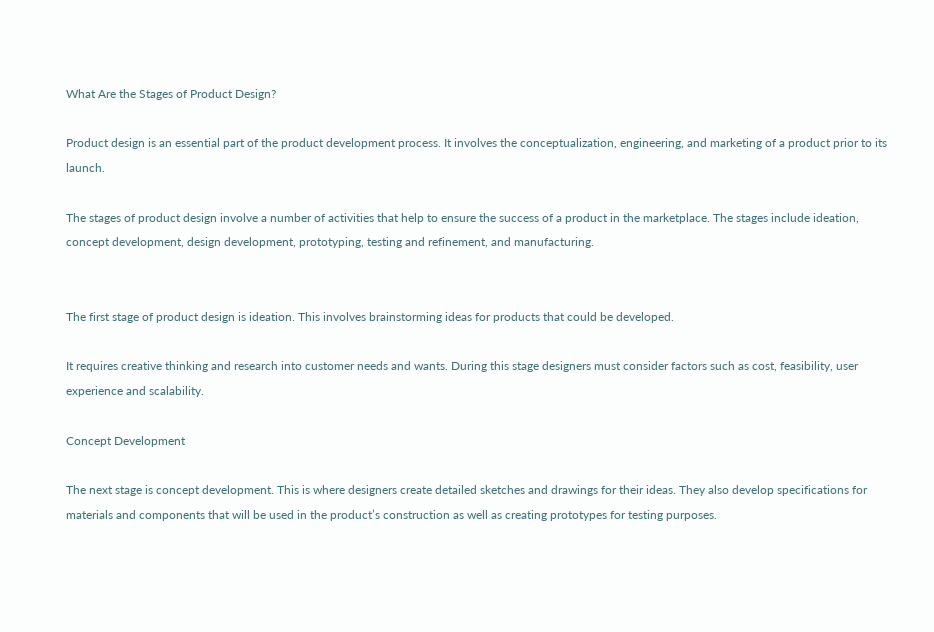What Are the Stages of Product Design?

Product design is an essential part of the product development process. It involves the conceptualization, engineering, and marketing of a product prior to its launch.

The stages of product design involve a number of activities that help to ensure the success of a product in the marketplace. The stages include ideation, concept development, design development, prototyping, testing and refinement, and manufacturing.


The first stage of product design is ideation. This involves brainstorming ideas for products that could be developed.

It requires creative thinking and research into customer needs and wants. During this stage designers must consider factors such as cost, feasibility, user experience and scalability.

Concept Development

The next stage is concept development. This is where designers create detailed sketches and drawings for their ideas. They also develop specifications for materials and components that will be used in the product’s construction as well as creating prototypes for testing purposes.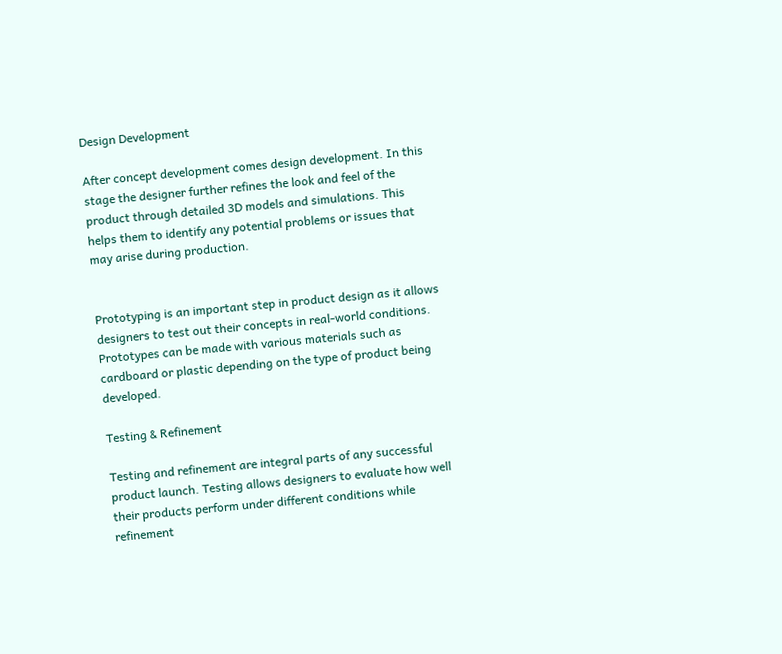Design Development

After concept development comes design development. In this stage the designer further refines the look and feel of the product through detailed 3D models and simulations. This helps them to identify any potential problems or issues that may arise during production.


Prototyping is an important step in product design as it allows designers to test out their concepts in real-world conditions. Prototypes can be made with various materials such as cardboard or plastic depending on the type of product being developed.

Testing & Refinement

Testing and refinement are integral parts of any successful product launch. Testing allows designers to evaluate how well their products perform under different conditions while refinement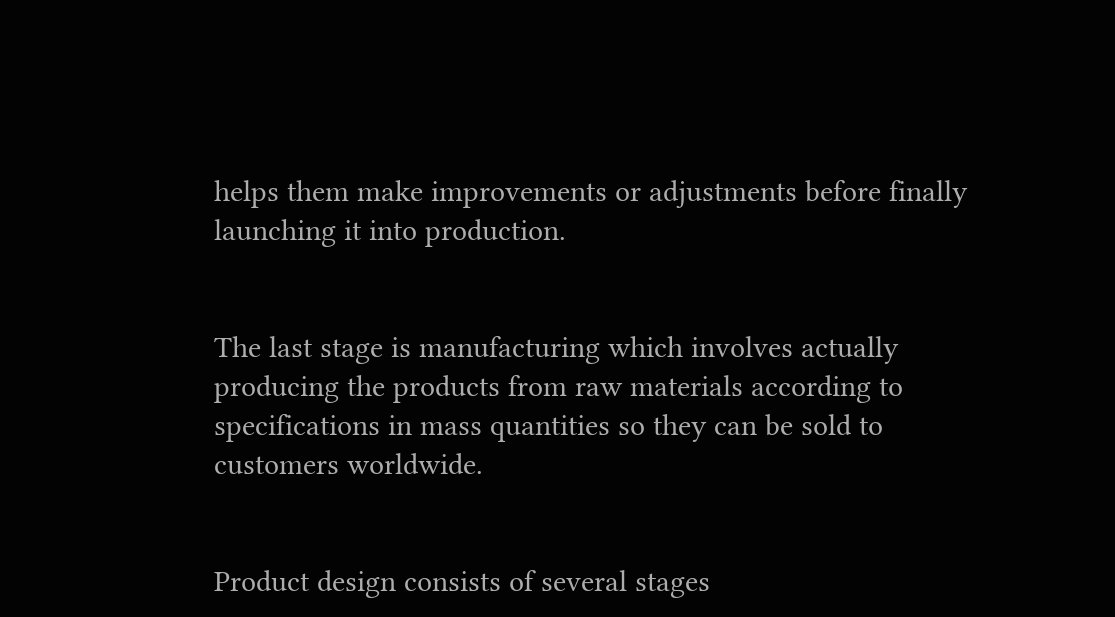helps them make improvements or adjustments before finally launching it into production.


The last stage is manufacturing which involves actually producing the products from raw materials according to specifications in mass quantities so they can be sold to customers worldwide.


Product design consists of several stages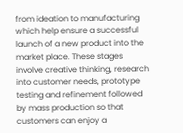from ideation to manufacturing which help ensure a successful launch of a new product into the market place. These stages involve creative thinking, research into customer needs, prototype testing and refinement followed by mass production so that customers can enjoy a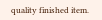quality finished item.